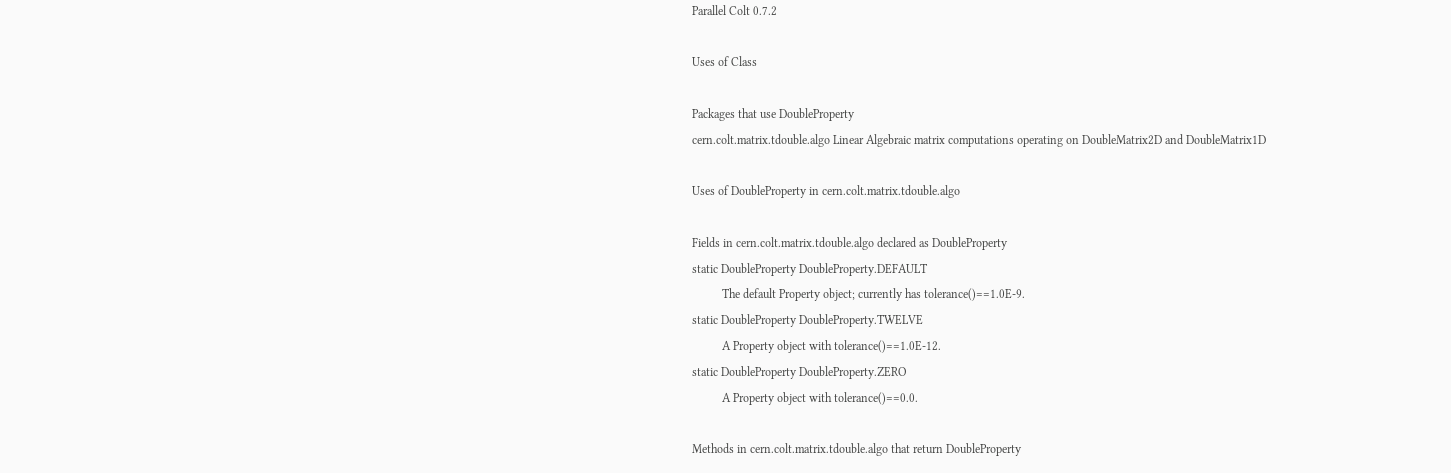Parallel Colt 0.7.2

Uses of Class

Packages that use DoubleProperty
cern.colt.matrix.tdouble.algo Linear Algebraic matrix computations operating on DoubleMatrix2D and DoubleMatrix1D

Uses of DoubleProperty in cern.colt.matrix.tdouble.algo

Fields in cern.colt.matrix.tdouble.algo declared as DoubleProperty
static DoubleProperty DoubleProperty.DEFAULT
          The default Property object; currently has tolerance()==1.0E-9.
static DoubleProperty DoubleProperty.TWELVE
          A Property object with tolerance()==1.0E-12.
static DoubleProperty DoubleProperty.ZERO
          A Property object with tolerance()==0.0.

Methods in cern.colt.matrix.tdouble.algo that return DoubleProperty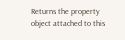Returns the property object attached to this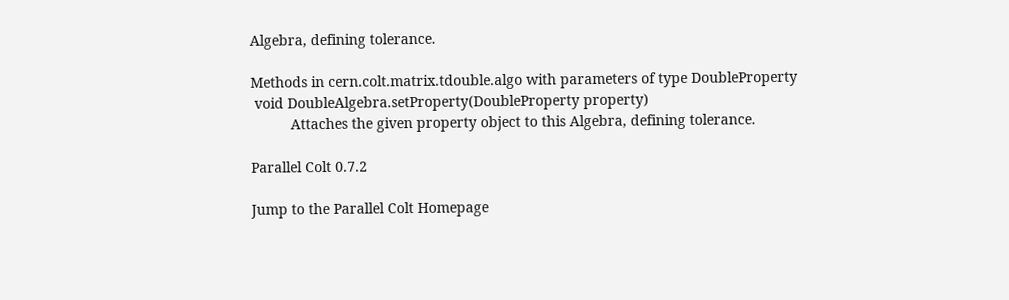Algebra, defining tolerance.

Methods in cern.colt.matrix.tdouble.algo with parameters of type DoubleProperty
 void DoubleAlgebra.setProperty(DoubleProperty property)
          Attaches the given property object to this Algebra, defining tolerance.

Parallel Colt 0.7.2

Jump to the Parallel Colt Homepage